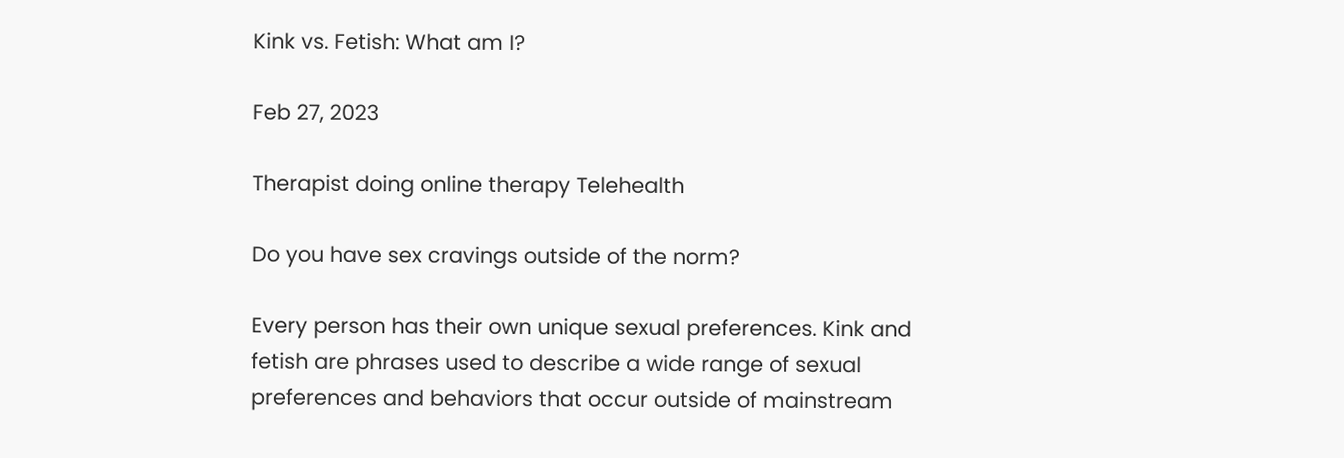Kink vs. Fetish: What am I?

Feb 27, 2023

Therapist doing online therapy Telehealth

Do you have sex cravings outside of the norm?

Every person has their own unique sexual preferences. Kink and fetish are phrases used to describe a wide range of sexual preferences and behaviors that occur outside of mainstream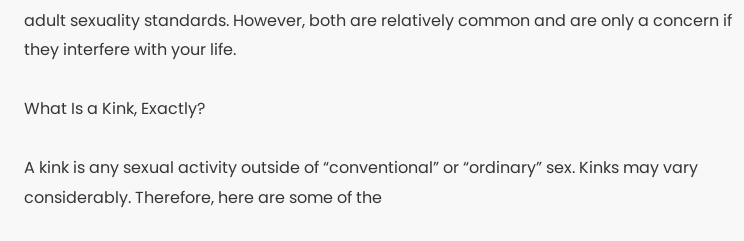adult sexuality standards. However, both are relatively common and are only a concern if they interfere with your life.

What Is a Kink, Exactly?

A kink is any sexual activity outside of “conventional” or “ordinary” sex. Kinks may vary considerably. Therefore, here are some of the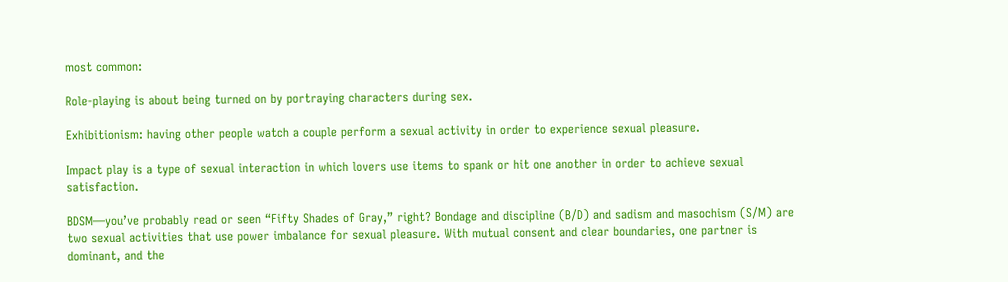most common:

Role-playing is about being turned on by portraying characters during sex.

Exhibitionism: having other people watch a couple perform a sexual activity in order to experience sexual pleasure.

Impact play is a type of sexual interaction in which lovers use items to spank or hit one another in order to achieve sexual satisfaction.

BDSM—you’ve probably read or seen “Fifty Shades of Gray,” right? Bondage and discipline (B/D) and sadism and masochism (S/M) are two sexual activities that use power imbalance for sexual pleasure. With mutual consent and clear boundaries, one partner is dominant, and the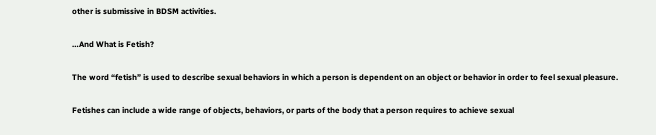other is submissive in BDSM activities.

…And What is Fetish?

The word “fetish” is used to describe sexual behaviors in which a person is dependent on an object or behavior in order to feel sexual pleasure.

Fetishes can include a wide range of objects, behaviors, or parts of the body that a person requires to achieve sexual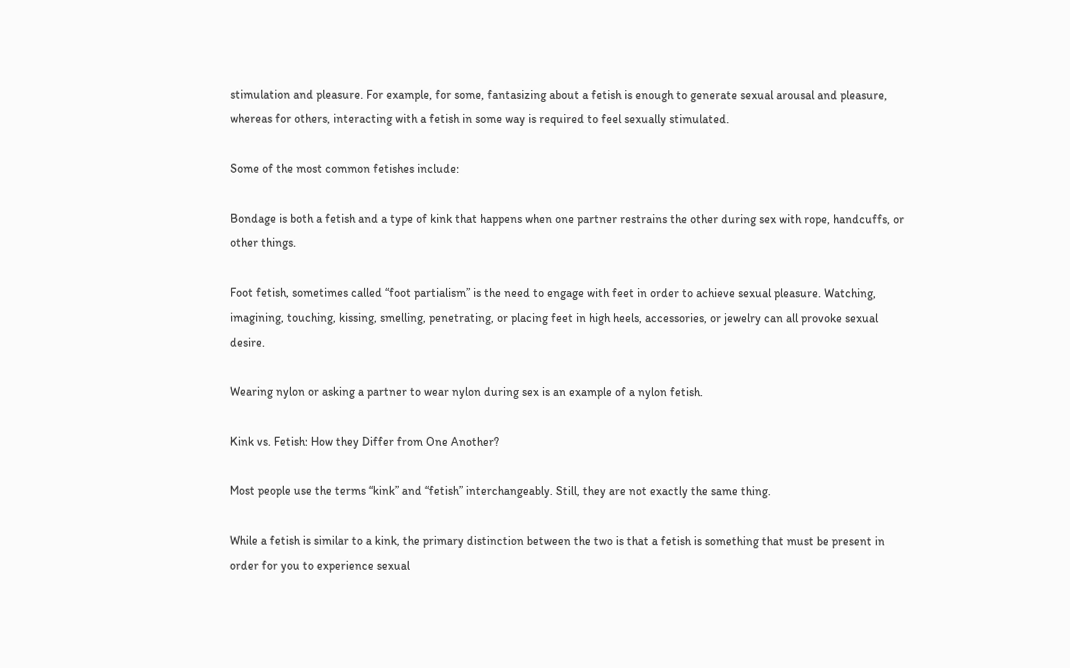stimulation and pleasure. For example, for some, fantasizing about a fetish is enough to generate sexual arousal and pleasure, whereas for others, interacting with a fetish in some way is required to feel sexually stimulated.

Some of the most common fetishes include:

Bondage is both a fetish and a type of kink that happens when one partner restrains the other during sex with rope, handcuffs, or other things.

Foot fetish, sometimes called “foot partialism” is the need to engage with feet in order to achieve sexual pleasure. Watching, imagining, touching, kissing, smelling, penetrating, or placing feet in high heels, accessories, or jewelry can all provoke sexual desire.

Wearing nylon or asking a partner to wear nylon during sex is an example of a nylon fetish.

Kink vs. Fetish: How they Differ from One Another?

Most people use the terms “kink” and “fetish” interchangeably. Still, they are not exactly the same thing.

While a fetish is similar to a kink, the primary distinction between the two is that a fetish is something that must be present in order for you to experience sexual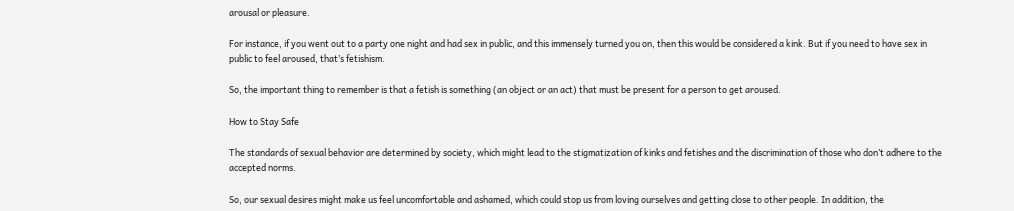arousal or pleasure.

For instance, if you went out to a party one night and had sex in public, and this immensely turned you on, then this would be considered a kink. But if you need to have sex in public to feel aroused, that’s fetishism.

So, the important thing to remember is that a fetish is something (an object or an act) that must be present for a person to get aroused.

How to Stay Safe

The standards of sexual behavior are determined by society, which might lead to the stigmatization of kinks and fetishes and the discrimination of those who don’t adhere to the accepted norms.

So, our sexual desires might make us feel uncomfortable and ashamed, which could stop us from loving ourselves and getting close to other people. In addition, the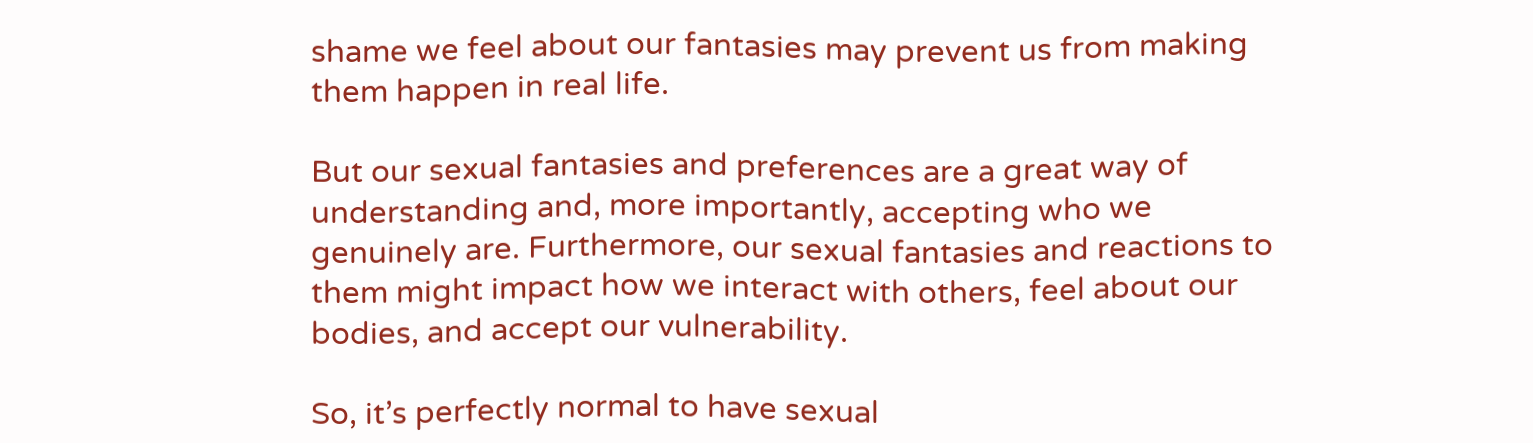shame we feel about our fantasies may prevent us from making them happen in real life.

But our sexual fantasies and preferences are a great way of understanding and, more importantly, accepting who we genuinely are. Furthermore, our sexual fantasies and reactions to them might impact how we interact with others, feel about our bodies, and accept our vulnerability.

So, it’s perfectly normal to have sexual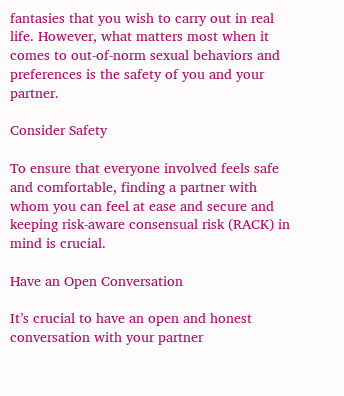fantasies that you wish to carry out in real life. However, what matters most when it comes to out-of-norm sexual behaviors and preferences is the safety of you and your partner.

Consider Safety

To ensure that everyone involved feels safe and comfortable, finding a partner with whom you can feel at ease and secure and keeping risk-aware consensual risk (RACK) in mind is crucial.

Have an Open Conversation

It’s crucial to have an open and honest conversation with your partner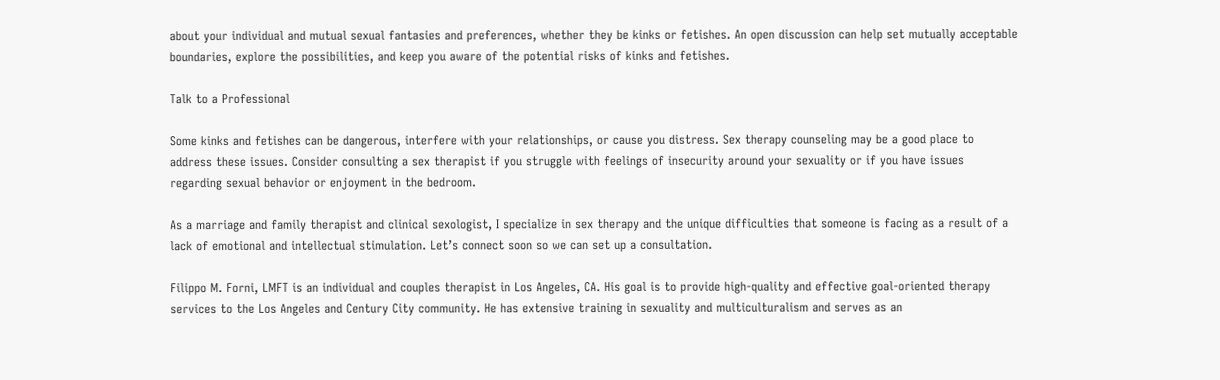about your individual and mutual sexual fantasies and preferences, whether they be kinks or fetishes. An open discussion can help set mutually acceptable boundaries, explore the possibilities, and keep you aware of the potential risks of kinks and fetishes.

Talk to a Professional

Some kinks and fetishes can be dangerous, interfere with your relationships, or cause you distress. Sex therapy counseling may be a good place to address these issues. Consider consulting a sex therapist if you struggle with feelings of insecurity around your sexuality or if you have issues regarding sexual behavior or enjoyment in the bedroom.

As a marriage and family therapist and clinical sexologist, I specialize in sex therapy and the unique difficulties that someone is facing as a result of a lack of emotional and intellectual stimulation. Let’s connect soon so we can set up a consultation.

Filippo M. Forni, LMFT is an individual and couples therapist in Los Angeles, CA. His goal is to provide high-quality and effective goal-oriented therapy services to the Los Angeles and Century City community. He has extensive training in sexuality and multiculturalism and serves as an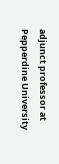adjunct professor at Pepperdine University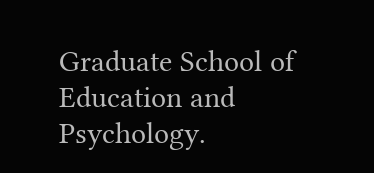Graduate School of Education and Psychology.